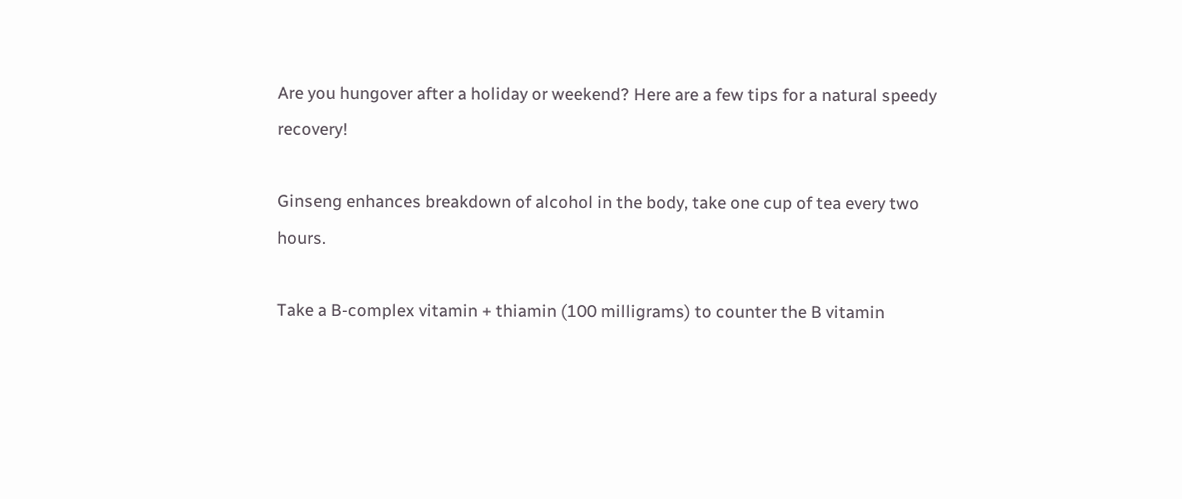Are you hungover after a holiday or weekend? Here are a few tips for a natural speedy recovery!

Ginseng enhances breakdown of alcohol in the body, take one cup of tea every two hours.

Take a B-complex vitamin + thiamin (100 milligrams) to counter the B vitamin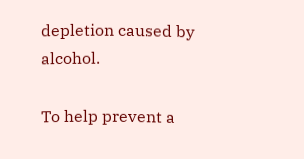depletion caused by alcohol.

To help prevent a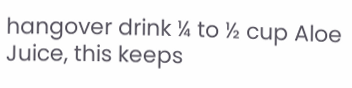hangover drink ¼ to ½ cup Aloe Juice, this keeps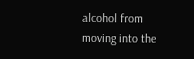alcohol from moving into the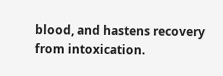blood, and hastens recovery from intoxication.